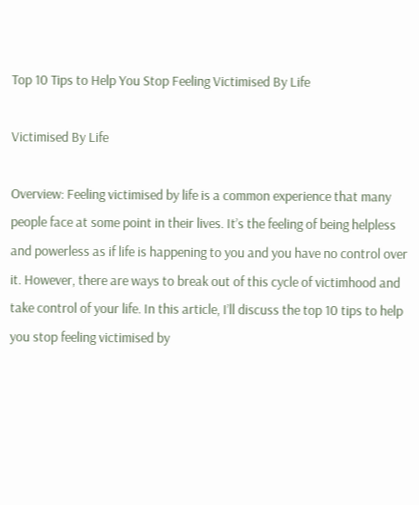Top 10 Tips to Help You Stop Feeling Victimised By Life

Victimised By Life

Overview: Feeling victimised by life is a common experience that many people face at some point in their lives. It’s the feeling of being helpless and powerless as if life is happening to you and you have no control over it. However, there are ways to break out of this cycle of victimhood and take control of your life. In this article, I’ll discuss the top 10 tips to help you stop feeling victimised by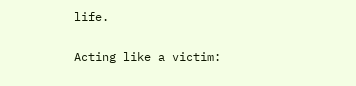life.

Acting like a victim: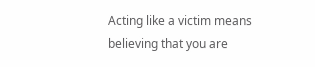Acting like a victim means believing that you are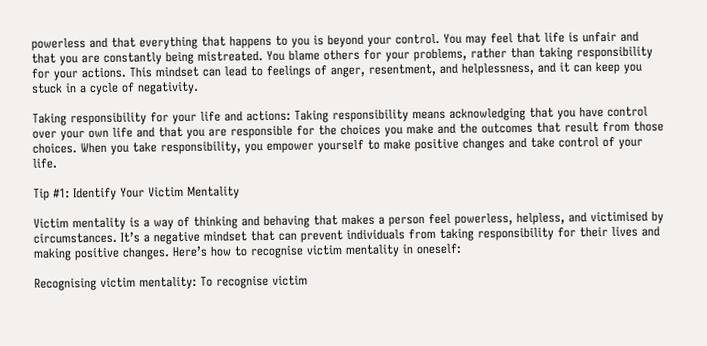powerless and that everything that happens to you is beyond your control. You may feel that life is unfair and that you are constantly being mistreated. You blame others for your problems, rather than taking responsibility for your actions. This mindset can lead to feelings of anger, resentment, and helplessness, and it can keep you stuck in a cycle of negativity.

Taking responsibility for your life and actions: Taking responsibility means acknowledging that you have control over your own life and that you are responsible for the choices you make and the outcomes that result from those choices. When you take responsibility, you empower yourself to make positive changes and take control of your life.

Tip #1: Identify Your Victim Mentality

Victim mentality is a way of thinking and behaving that makes a person feel powerless, helpless, and victimised by circumstances. It’s a negative mindset that can prevent individuals from taking responsibility for their lives and making positive changes. Here’s how to recognise victim mentality in oneself:

Recognising victim mentality: To recognise victim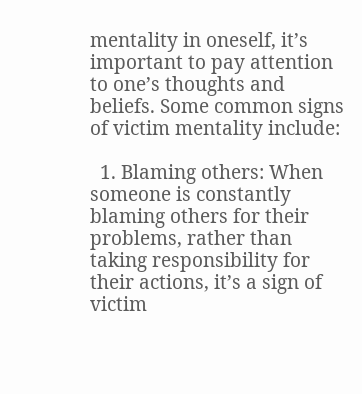mentality in oneself, it’s important to pay attention to one’s thoughts and beliefs. Some common signs of victim mentality include:

  1. Blaming others: When someone is constantly blaming others for their problems, rather than taking responsibility for their actions, it’s a sign of victim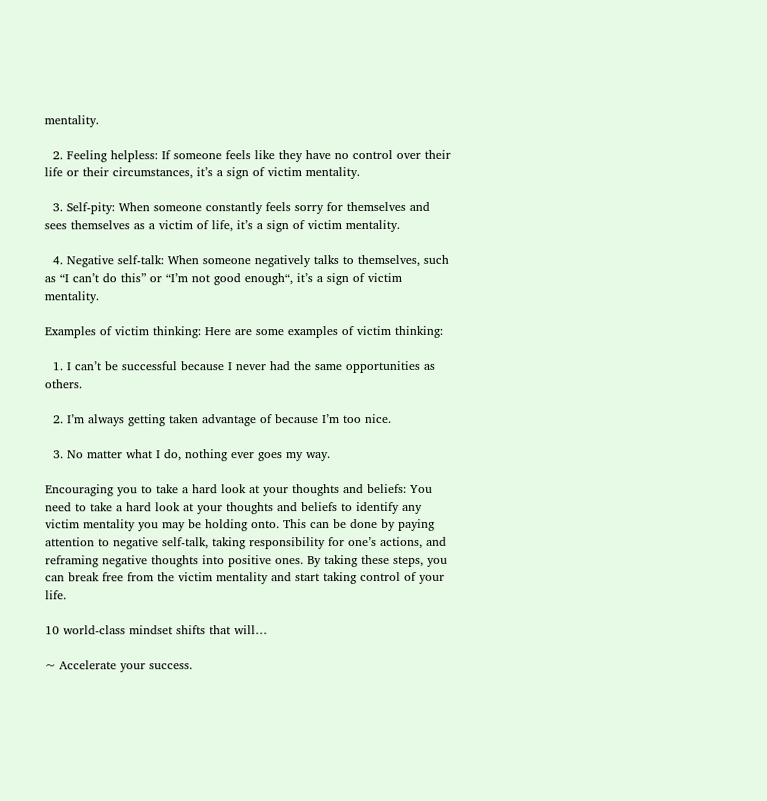mentality.

  2. Feeling helpless: If someone feels like they have no control over their life or their circumstances, it’s a sign of victim mentality.

  3. Self-pity: When someone constantly feels sorry for themselves and sees themselves as a victim of life, it’s a sign of victim mentality.

  4. Negative self-talk: When someone negatively talks to themselves, such as “I can’t do this” or “I’m not good enough“, it’s a sign of victim mentality.

Examples of victim thinking: Here are some examples of victim thinking:

  1. I can’t be successful because I never had the same opportunities as others.

  2. I’m always getting taken advantage of because I’m too nice.

  3. No matter what I do, nothing ever goes my way.

Encouraging you to take a hard look at your thoughts and beliefs: You need to take a hard look at your thoughts and beliefs to identify any victim mentality you may be holding onto. This can be done by paying attention to negative self-talk, taking responsibility for one’s actions, and reframing negative thoughts into positive ones. By taking these steps, you can break free from the victim mentality and start taking control of your life.

10 world-class mindset shifts that will…

~ Accelerate your success.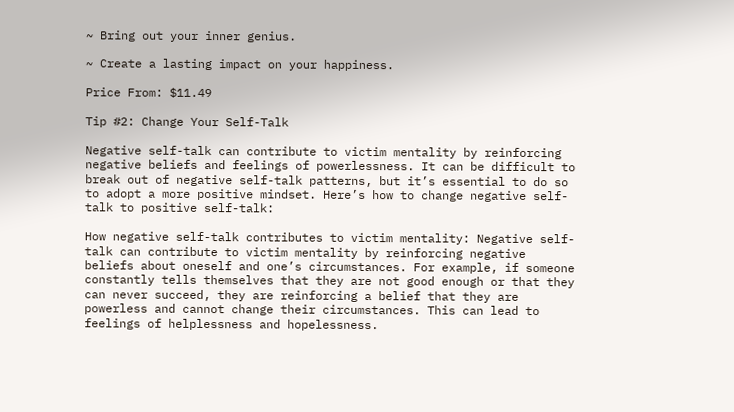~ Bring out your inner genius.

~ Create a lasting impact on your happiness.

Price From: $11.49

Tip #2: Change Your Self-Talk

Negative self-talk can contribute to victim mentality by reinforcing negative beliefs and feelings of powerlessness. It can be difficult to break out of negative self-talk patterns, but it’s essential to do so to adopt a more positive mindset. Here’s how to change negative self-talk to positive self-talk:

How negative self-talk contributes to victim mentality: Negative self-talk can contribute to victim mentality by reinforcing negative beliefs about oneself and one’s circumstances. For example, if someone constantly tells themselves that they are not good enough or that they can never succeed, they are reinforcing a belief that they are powerless and cannot change their circumstances. This can lead to feelings of helplessness and hopelessness.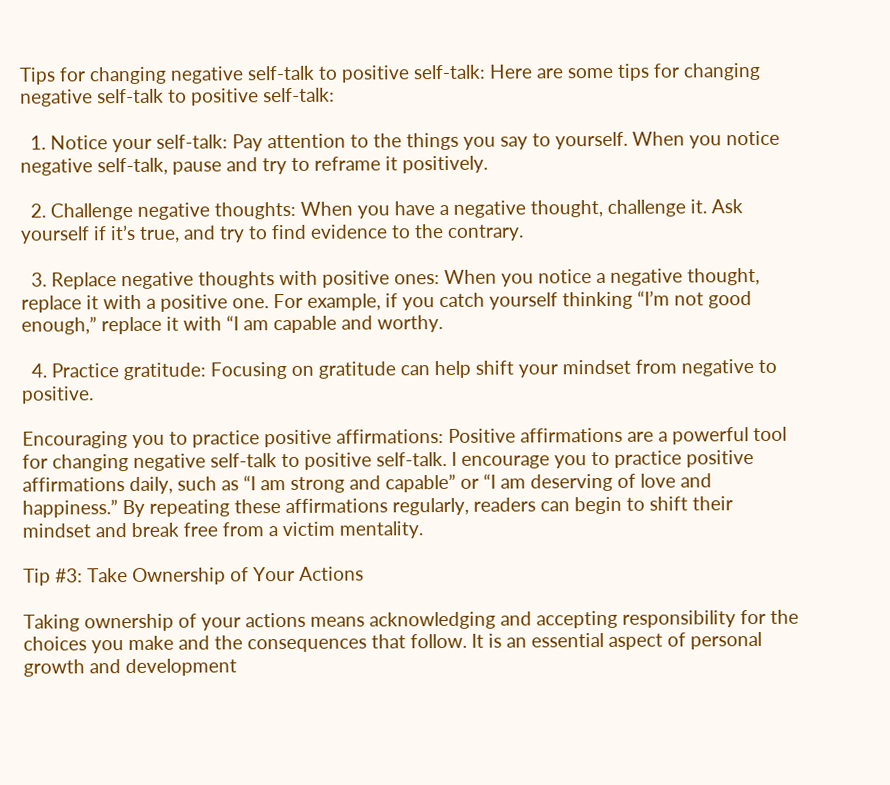Tips for changing negative self-talk to positive self-talk: Here are some tips for changing negative self-talk to positive self-talk:

  1. Notice your self-talk: Pay attention to the things you say to yourself. When you notice negative self-talk, pause and try to reframe it positively.

  2. Challenge negative thoughts: When you have a negative thought, challenge it. Ask yourself if it’s true, and try to find evidence to the contrary.

  3. Replace negative thoughts with positive ones: When you notice a negative thought, replace it with a positive one. For example, if you catch yourself thinking “I’m not good enough,” replace it with “I am capable and worthy.

  4. Practice gratitude: Focusing on gratitude can help shift your mindset from negative to positive.

Encouraging you to practice positive affirmations: Positive affirmations are a powerful tool for changing negative self-talk to positive self-talk. I encourage you to practice positive affirmations daily, such as “I am strong and capable” or “I am deserving of love and happiness.” By repeating these affirmations regularly, readers can begin to shift their mindset and break free from a victim mentality.

Tip #3: Take Ownership of Your Actions

Taking ownership of your actions means acknowledging and accepting responsibility for the choices you make and the consequences that follow. It is an essential aspect of personal growth and development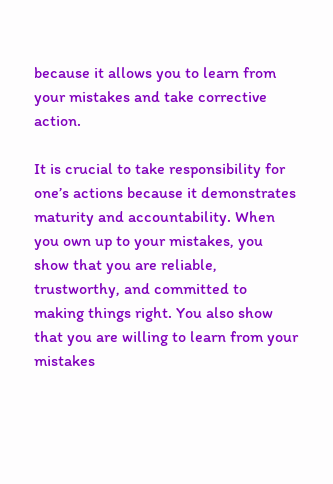because it allows you to learn from your mistakes and take corrective action.

It is crucial to take responsibility for one’s actions because it demonstrates maturity and accountability. When you own up to your mistakes, you show that you are reliable, trustworthy, and committed to making things right. You also show that you are willing to learn from your mistakes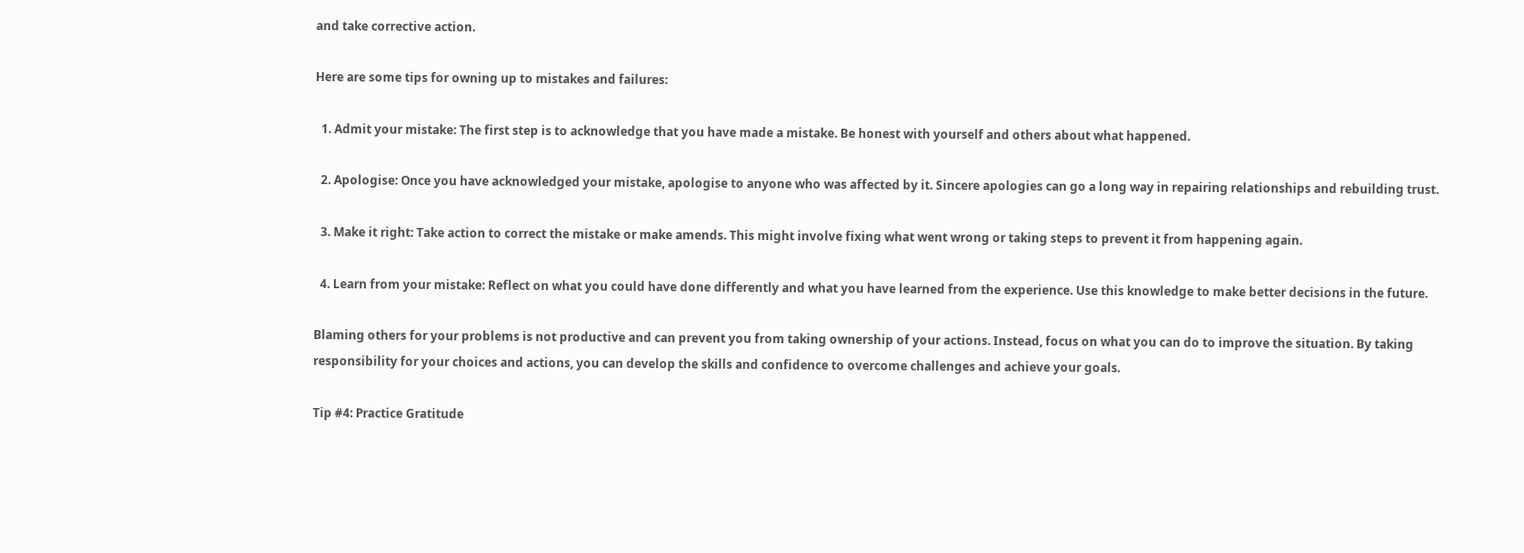and take corrective action.

Here are some tips for owning up to mistakes and failures:

  1. Admit your mistake: The first step is to acknowledge that you have made a mistake. Be honest with yourself and others about what happened.

  2. Apologise: Once you have acknowledged your mistake, apologise to anyone who was affected by it. Sincere apologies can go a long way in repairing relationships and rebuilding trust.

  3. Make it right: Take action to correct the mistake or make amends. This might involve fixing what went wrong or taking steps to prevent it from happening again.

  4. Learn from your mistake: Reflect on what you could have done differently and what you have learned from the experience. Use this knowledge to make better decisions in the future.

Blaming others for your problems is not productive and can prevent you from taking ownership of your actions. Instead, focus on what you can do to improve the situation. By taking responsibility for your choices and actions, you can develop the skills and confidence to overcome challenges and achieve your goals.

Tip #4: Practice Gratitude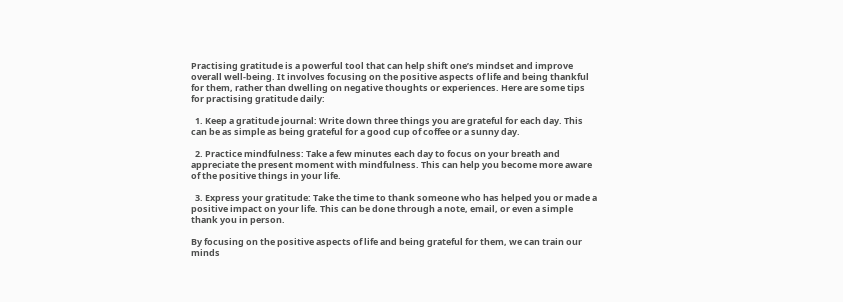Practising gratitude is a powerful tool that can help shift one’s mindset and improve overall well-being. It involves focusing on the positive aspects of life and being thankful for them, rather than dwelling on negative thoughts or experiences. Here are some tips for practising gratitude daily:

  1. Keep a gratitude journal: Write down three things you are grateful for each day. This can be as simple as being grateful for a good cup of coffee or a sunny day.

  2. Practice mindfulness: Take a few minutes each day to focus on your breath and appreciate the present moment with mindfulness. This can help you become more aware of the positive things in your life.

  3. Express your gratitude: Take the time to thank someone who has helped you or made a positive impact on your life. This can be done through a note, email, or even a simple thank you in person.

By focusing on the positive aspects of life and being grateful for them, we can train our minds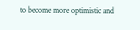to become more optimistic and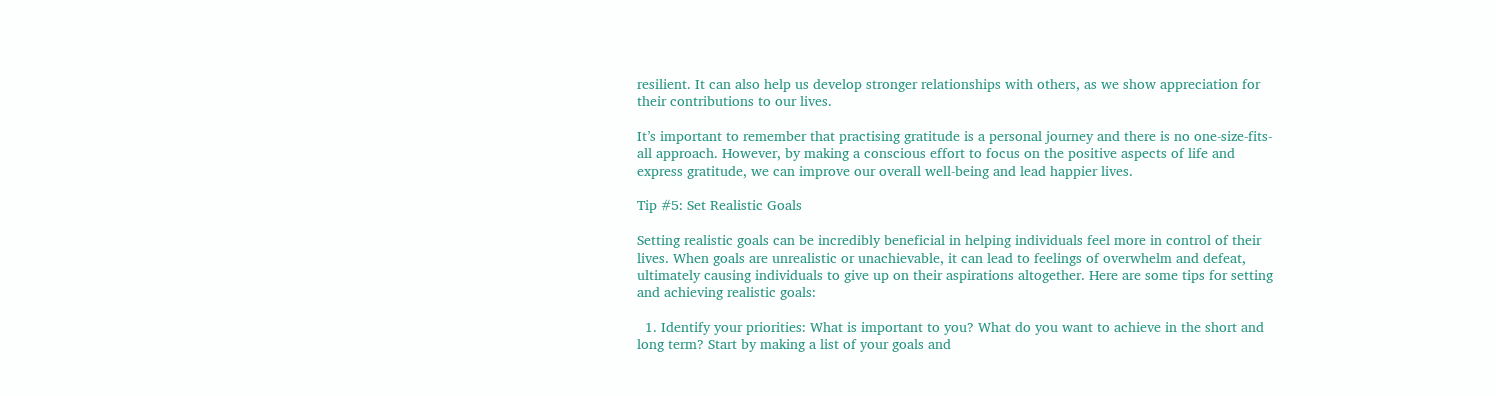resilient. It can also help us develop stronger relationships with others, as we show appreciation for their contributions to our lives.

It’s important to remember that practising gratitude is a personal journey and there is no one-size-fits-all approach. However, by making a conscious effort to focus on the positive aspects of life and express gratitude, we can improve our overall well-being and lead happier lives.

Tip #5: Set Realistic Goals

Setting realistic goals can be incredibly beneficial in helping individuals feel more in control of their lives. When goals are unrealistic or unachievable, it can lead to feelings of overwhelm and defeat, ultimately causing individuals to give up on their aspirations altogether. Here are some tips for setting and achieving realistic goals:

  1. Identify your priorities: What is important to you? What do you want to achieve in the short and long term? Start by making a list of your goals and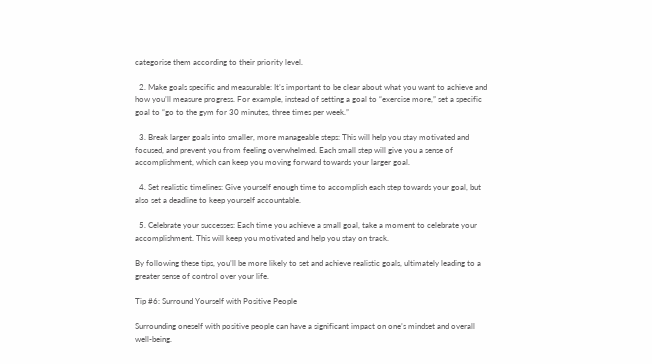categorise them according to their priority level.

  2. Make goals specific and measurable: It’s important to be clear about what you want to achieve and how you’ll measure progress. For example, instead of setting a goal to “exercise more,” set a specific goal to “go to the gym for 30 minutes, three times per week.”

  3. Break larger goals into smaller, more manageable steps: This will help you stay motivated and focused, and prevent you from feeling overwhelmed. Each small step will give you a sense of accomplishment, which can keep you moving forward towards your larger goal.

  4. Set realistic timelines: Give yourself enough time to accomplish each step towards your goal, but also set a deadline to keep yourself accountable.

  5. Celebrate your successes: Each time you achieve a small goal, take a moment to celebrate your accomplishment. This will keep you motivated and help you stay on track.

By following these tips, you’ll be more likely to set and achieve realistic goals, ultimately leading to a greater sense of control over your life.

Tip #6: Surround Yourself with Positive People

Surrounding oneself with positive people can have a significant impact on one’s mindset and overall well-being.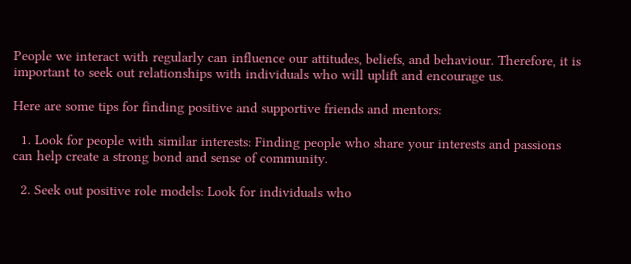People we interact with regularly can influence our attitudes, beliefs, and behaviour. Therefore, it is important to seek out relationships with individuals who will uplift and encourage us.

Here are some tips for finding positive and supportive friends and mentors:

  1. Look for people with similar interests: Finding people who share your interests and passions can help create a strong bond and sense of community.

  2. Seek out positive role models: Look for individuals who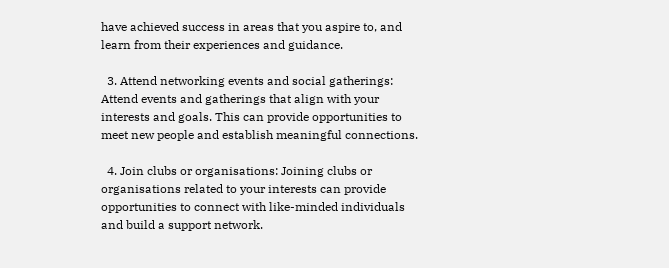have achieved success in areas that you aspire to, and learn from their experiences and guidance.

  3. Attend networking events and social gatherings: Attend events and gatherings that align with your interests and goals. This can provide opportunities to meet new people and establish meaningful connections.

  4. Join clubs or organisations: Joining clubs or organisations related to your interests can provide opportunities to connect with like-minded individuals and build a support network.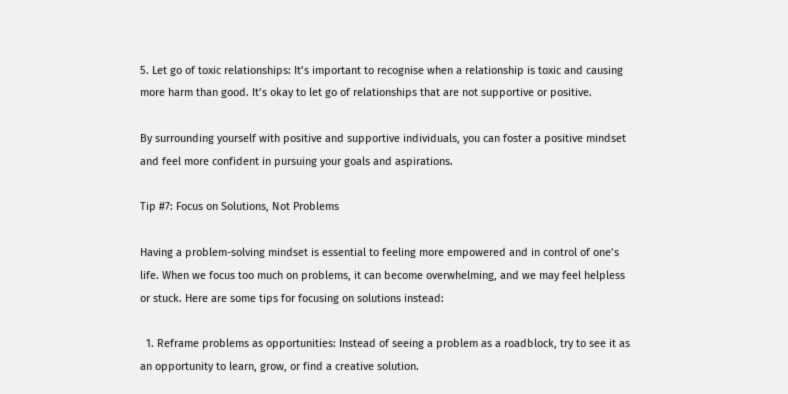5. Let go of toxic relationships: It’s important to recognise when a relationship is toxic and causing more harm than good. It’s okay to let go of relationships that are not supportive or positive.

By surrounding yourself with positive and supportive individuals, you can foster a positive mindset and feel more confident in pursuing your goals and aspirations.

Tip #7: Focus on Solutions, Not Problems

Having a problem-solving mindset is essential to feeling more empowered and in control of one’s life. When we focus too much on problems, it can become overwhelming, and we may feel helpless or stuck. Here are some tips for focusing on solutions instead:

  1. Reframe problems as opportunities: Instead of seeing a problem as a roadblock, try to see it as an opportunity to learn, grow, or find a creative solution.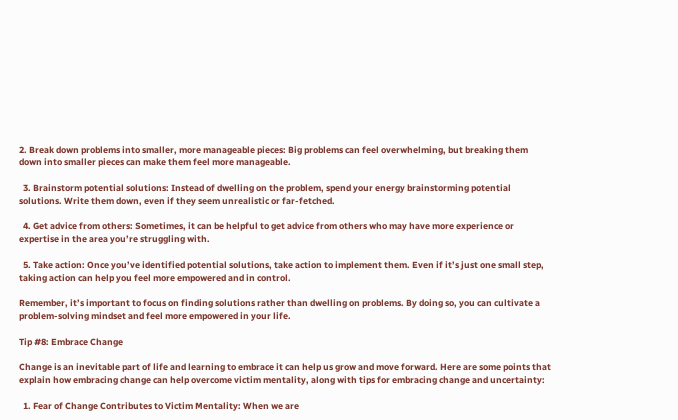2. Break down problems into smaller, more manageable pieces: Big problems can feel overwhelming, but breaking them down into smaller pieces can make them feel more manageable.

  3. Brainstorm potential solutions: Instead of dwelling on the problem, spend your energy brainstorming potential solutions. Write them down, even if they seem unrealistic or far-fetched.

  4. Get advice from others: Sometimes, it can be helpful to get advice from others who may have more experience or expertise in the area you’re struggling with.

  5. Take action: Once you’ve identified potential solutions, take action to implement them. Even if it’s just one small step, taking action can help you feel more empowered and in control.

Remember, it’s important to focus on finding solutions rather than dwelling on problems. By doing so, you can cultivate a problem-solving mindset and feel more empowered in your life.

Tip #8: Embrace Change

Change is an inevitable part of life and learning to embrace it can help us grow and move forward. Here are some points that explain how embracing change can help overcome victim mentality, along with tips for embracing change and uncertainty:

  1. Fear of Change Contributes to Victim Mentality: When we are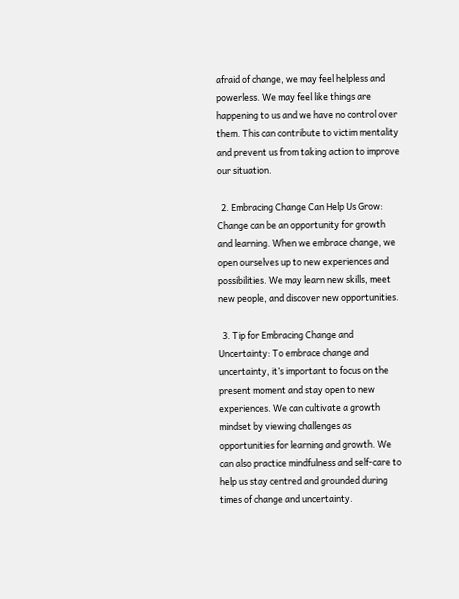afraid of change, we may feel helpless and powerless. We may feel like things are happening to us and we have no control over them. This can contribute to victim mentality and prevent us from taking action to improve our situation.

  2. Embracing Change Can Help Us Grow: Change can be an opportunity for growth and learning. When we embrace change, we open ourselves up to new experiences and possibilities. We may learn new skills, meet new people, and discover new opportunities.

  3. Tip for Embracing Change and Uncertainty: To embrace change and uncertainty, it’s important to focus on the present moment and stay open to new experiences. We can cultivate a growth mindset by viewing challenges as opportunities for learning and growth. We can also practice mindfulness and self-care to help us stay centred and grounded during times of change and uncertainty.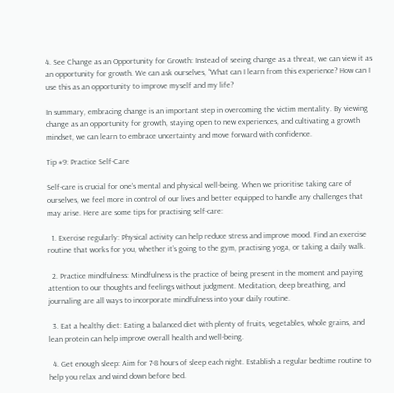4. See Change as an Opportunity for Growth: Instead of seeing change as a threat, we can view it as an opportunity for growth. We can ask ourselves, “What can I learn from this experience? How can I use this as an opportunity to improve myself and my life?

In summary, embracing change is an important step in overcoming the victim mentality. By viewing change as an opportunity for growth, staying open to new experiences, and cultivating a growth mindset, we can learn to embrace uncertainty and move forward with confidence.

Tip #9: Practice Self-Care

Self-care is crucial for one’s mental and physical well-being. When we prioritise taking care of ourselves, we feel more in control of our lives and better equipped to handle any challenges that may arise. Here are some tips for practising self-care:

  1. Exercise regularly: Physical activity can help reduce stress and improve mood. Find an exercise routine that works for you, whether it’s going to the gym, practising yoga, or taking a daily walk.

  2. Practice mindfulness: Mindfulness is the practice of being present in the moment and paying attention to our thoughts and feelings without judgment. Meditation, deep breathing, and journaling are all ways to incorporate mindfulness into your daily routine.

  3. Eat a healthy diet: Eating a balanced diet with plenty of fruits, vegetables, whole grains, and lean protein can help improve overall health and well-being.

  4. Get enough sleep: Aim for 7-8 hours of sleep each night. Establish a regular bedtime routine to help you relax and wind down before bed.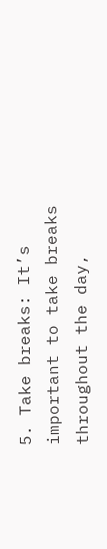5. Take breaks: It’s important to take breaks throughout the day,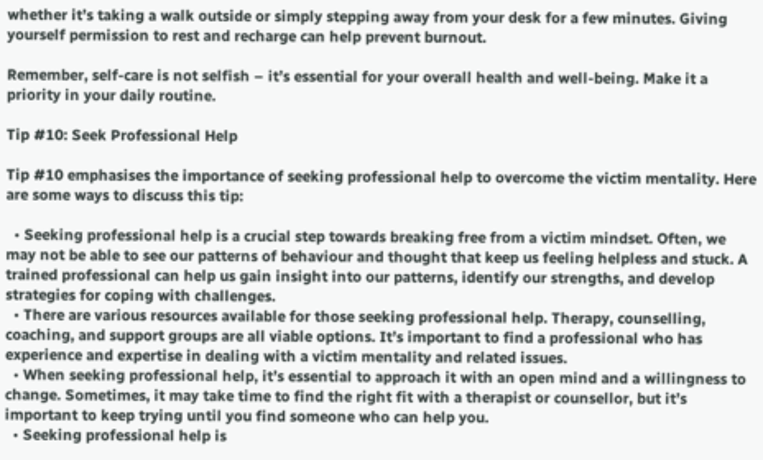whether it’s taking a walk outside or simply stepping away from your desk for a few minutes. Giving yourself permission to rest and recharge can help prevent burnout.

Remember, self-care is not selfish – it’s essential for your overall health and well-being. Make it a priority in your daily routine.

Tip #10: Seek Professional Help

Tip #10 emphasises the importance of seeking professional help to overcome the victim mentality. Here are some ways to discuss this tip:

  • Seeking professional help is a crucial step towards breaking free from a victim mindset. Often, we may not be able to see our patterns of behaviour and thought that keep us feeling helpless and stuck. A trained professional can help us gain insight into our patterns, identify our strengths, and develop strategies for coping with challenges.
  • There are various resources available for those seeking professional help. Therapy, counselling, coaching, and support groups are all viable options. It’s important to find a professional who has experience and expertise in dealing with a victim mentality and related issues.
  • When seeking professional help, it’s essential to approach it with an open mind and a willingness to change. Sometimes, it may take time to find the right fit with a therapist or counsellor, but it’s important to keep trying until you find someone who can help you.
  • Seeking professional help is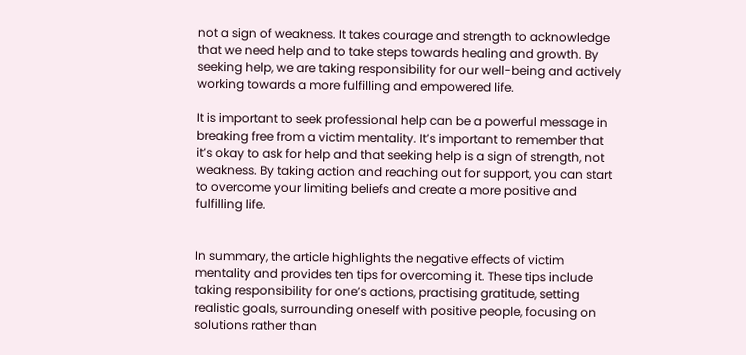not a sign of weakness. It takes courage and strength to acknowledge that we need help and to take steps towards healing and growth. By seeking help, we are taking responsibility for our well-being and actively working towards a more fulfilling and empowered life.

It is important to seek professional help can be a powerful message in breaking free from a victim mentality. It’s important to remember that it’s okay to ask for help and that seeking help is a sign of strength, not weakness. By taking action and reaching out for support, you can start to overcome your limiting beliefs and create a more positive and fulfilling life.


In summary, the article highlights the negative effects of victim mentality and provides ten tips for overcoming it. These tips include taking responsibility for one’s actions, practising gratitude, setting realistic goals, surrounding oneself with positive people, focusing on solutions rather than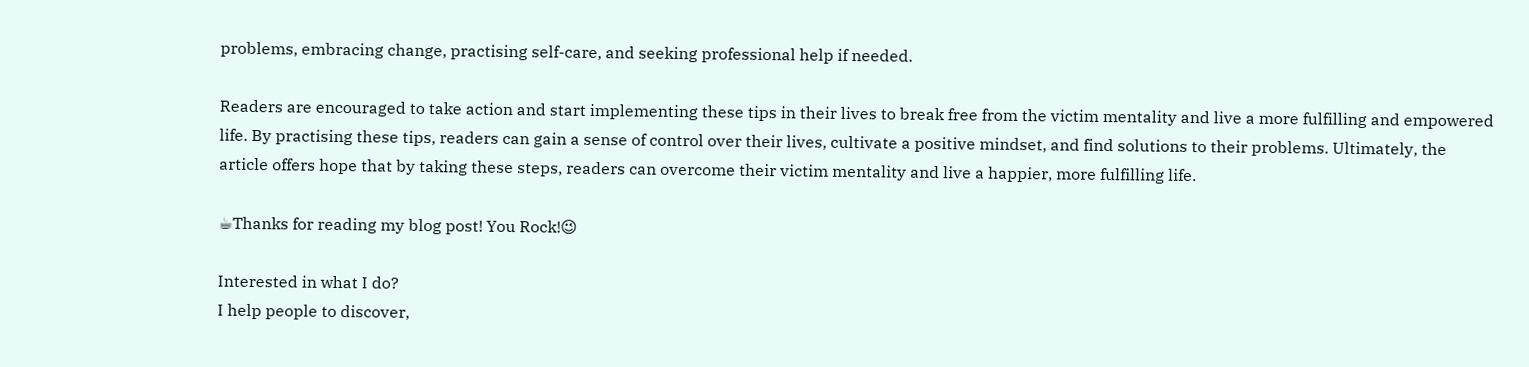problems, embracing change, practising self-care, and seeking professional help if needed.

Readers are encouraged to take action and start implementing these tips in their lives to break free from the victim mentality and live a more fulfilling and empowered life. By practising these tips, readers can gain a sense of control over their lives, cultivate a positive mindset, and find solutions to their problems. Ultimately, the article offers hope that by taking these steps, readers can overcome their victim mentality and live a happier, more fulfilling life.

☕Thanks for reading my blog post! You Rock!😉

Interested in what I do?
I help people to discover,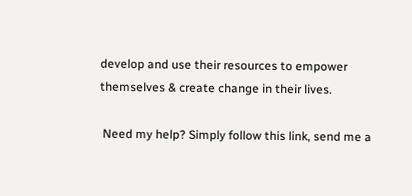develop and use their resources to empower themselves & create change in their lives.

 Need my help? Simply follow this link, send me a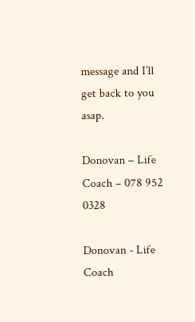message and I’ll get back to you asap.

Donovan – Life Coach – 078 952 0328

Donovan - Life Coach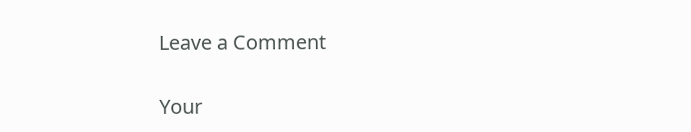Leave a Comment

Your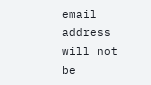email address will not be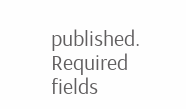published. Required fields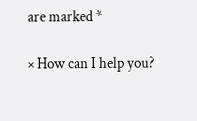are marked *

× How can I help you?